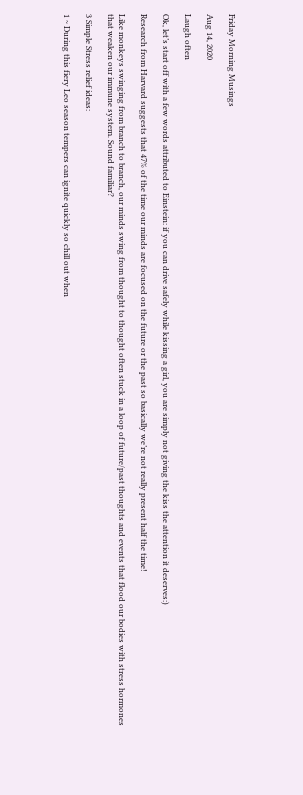Friday Morning Musings

Aug 14, 2020

Laugh often

Ok, let’s start off with a few words attributed to Einstein: if you can drive safely while kissing a girl, you are simply not giving the kiss the attention it deserves:)

Research from Harvard suggests that 47% of the time our minds are focused on the future or the past so basically we’re not really present half the time!

Like monkeys swinging from branch to branch, our minds swing from thought to thought often stuck in a loop of future/past thoughts and events that flood our bodies with stress hormones that weaken our immune system. Sound familiar?

3 Simple Stress relief ideas:

1 ~ During this fiery Leo season tempers can ignite quickly so chill out when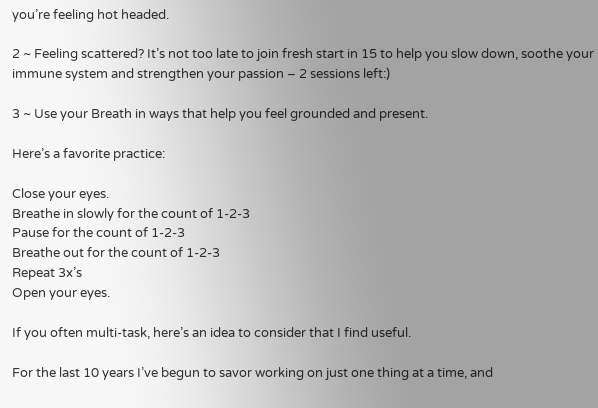you’re feeling hot headed.

2 ~ Feeling scattered? It’s not too late to join fresh start in 15 to help you slow down, soothe your immune system and strengthen your passion – 2 sessions left:)

3 ~ Use your Breath in ways that help you feel grounded and present.

Here’s a favorite practice:

Close your eyes.
Breathe in slowly for the count of 1-2-3
Pause for the count of 1-2-3
Breathe out for the count of 1-2-3
Repeat 3x’s
Open your eyes.

If you often multi-task, here’s an idea to consider that I find useful.

For the last 10 years I’ve begun to savor working on just one thing at a time, and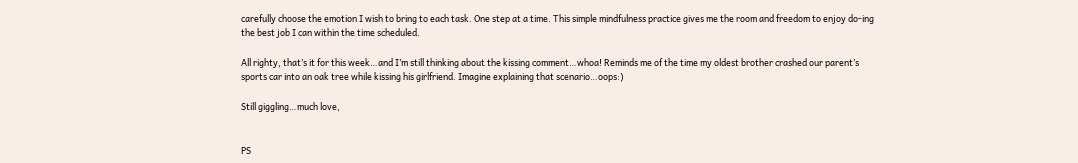carefully choose the emotion I wish to bring to each task. One step at a time. This simple mindfulness practice gives me the room and freedom to enjoy do-ing the best job I can within the time scheduled.

All righty, that’s it for this week…and I’m still thinking about the kissing comment…whoa! Reminds me of the time my oldest brother crashed our parent’s sports car into an oak tree while kissing his girlfriend. Imagine explaining that scenario…oops:)

Still giggling…much love,


PS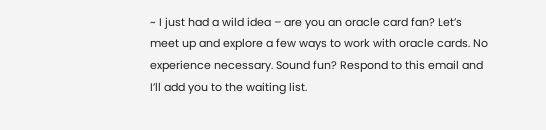~ I just had a wild idea – are you an oracle card fan? Let’s meet up and explore a few ways to work with oracle cards. No experience necessary. Sound fun? Respond to this email and I’ll add you to the waiting list.